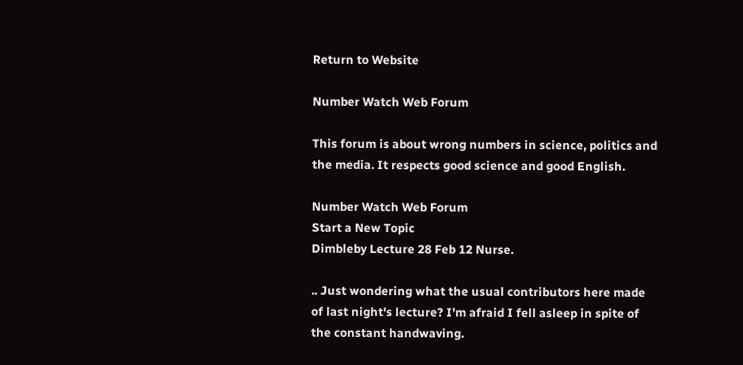Return to Website

Number Watch Web Forum

This forum is about wrong numbers in science, politics and the media. It respects good science and good English.

Number Watch Web Forum
Start a New Topic
Dimbleby Lecture 28 Feb 12 Nurse.

.. Just wondering what the usual contributors here made of last night's lecture? I'm afraid I fell asleep in spite of the constant handwaving.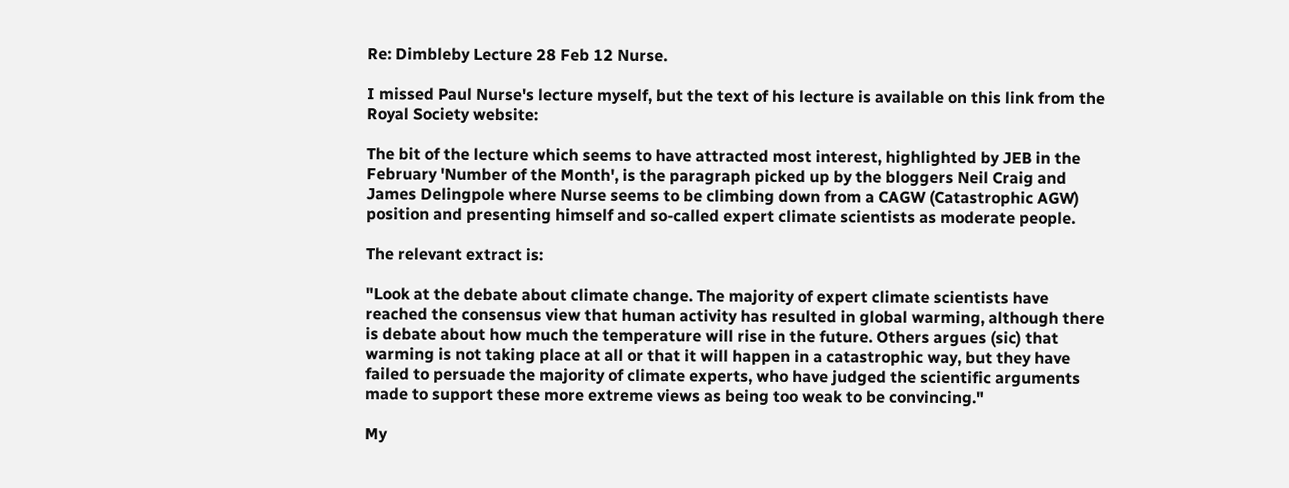Re: Dimbleby Lecture 28 Feb 12 Nurse.

I missed Paul Nurse's lecture myself, but the text of his lecture is available on this link from the Royal Society website:

The bit of the lecture which seems to have attracted most interest, highlighted by JEB in the February 'Number of the Month', is the paragraph picked up by the bloggers Neil Craig and James Delingpole where Nurse seems to be climbing down from a CAGW (Catastrophic AGW) position and presenting himself and so-called expert climate scientists as moderate people.

The relevant extract is:

"Look at the debate about climate change. The majority of expert climate scientists have reached the consensus view that human activity has resulted in global warming, although there is debate about how much the temperature will rise in the future. Others argues (sic) that warming is not taking place at all or that it will happen in a catastrophic way, but they have failed to persuade the majority of climate experts, who have judged the scientific arguments made to support these more extreme views as being too weak to be convincing."

My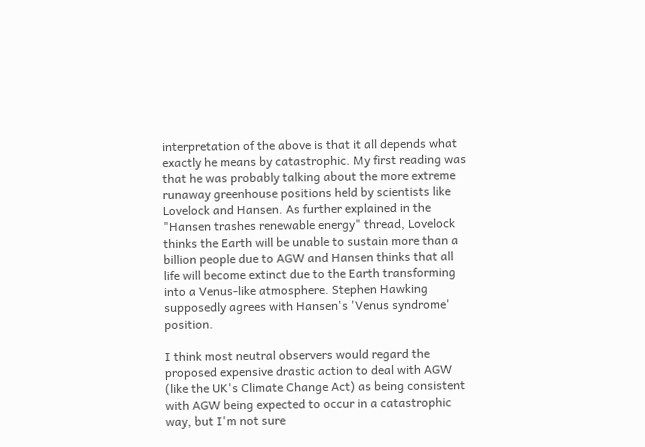interpretation of the above is that it all depends what exactly he means by catastrophic. My first reading was that he was probably talking about the more extreme runaway greenhouse positions held by scientists like Lovelock and Hansen. As further explained in the "Hansen trashes renewable energy" thread, Lovelock thinks the Earth will be unable to sustain more than a billion people due to AGW and Hansen thinks that all life will become extinct due to the Earth transforming into a Venus-like atmosphere. Stephen Hawking supposedly agrees with Hansen's 'Venus syndrome' position.

I think most neutral observers would regard the proposed expensive drastic action to deal with AGW (like the UK's Climate Change Act) as being consistent with AGW being expected to occur in a catastrophic way, but I'm not sure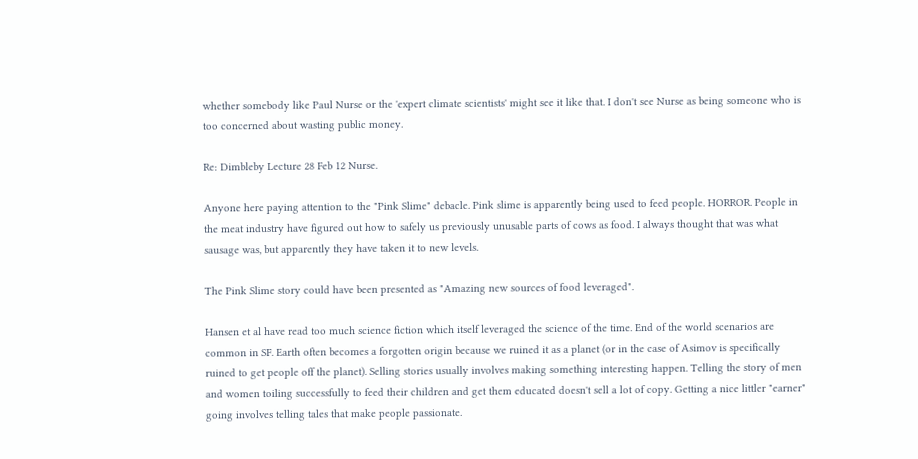whether somebody like Paul Nurse or the 'expert climate scientists' might see it like that. I don't see Nurse as being someone who is too concerned about wasting public money.

Re: Dimbleby Lecture 28 Feb 12 Nurse.

Anyone here paying attention to the "Pink Slime" debacle. Pink slime is apparently being used to feed people. HORROR. People in the meat industry have figured out how to safely us previously unusable parts of cows as food. I always thought that was what sausage was, but apparently they have taken it to new levels.

The Pink Slime story could have been presented as "Amazing new sources of food leveraged".

Hansen et al have read too much science fiction which itself leveraged the science of the time. End of the world scenarios are common in SF. Earth often becomes a forgotten origin because we ruined it as a planet (or in the case of Asimov is specifically ruined to get people off the planet). Selling stories usually involves making something interesting happen. Telling the story of men and women toiling successfully to feed their children and get them educated doesn't sell a lot of copy. Getting a nice littler "earner" going involves telling tales that make people passionate.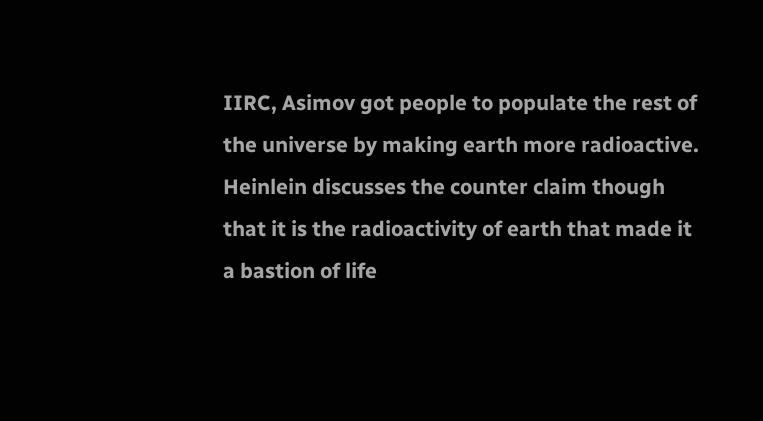IIRC, Asimov got people to populate the rest of the universe by making earth more radioactive. Heinlein discusses the counter claim though that it is the radioactivity of earth that made it a bastion of life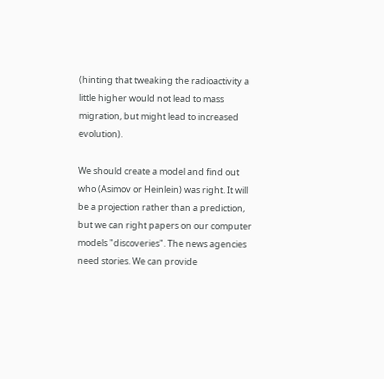(hinting that tweaking the radioactivity a little higher would not lead to mass migration, but might lead to increased evolution).

We should create a model and find out who (Asimov or Heinlein) was right. It will be a projection rather than a prediction, but we can right papers on our computer models "discoveries". The news agencies need stories. We can provide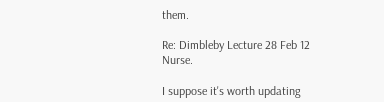them.

Re: Dimbleby Lecture 28 Feb 12 Nurse.

I suppose it's worth updating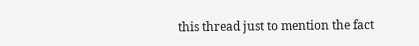this thread just to mention the fact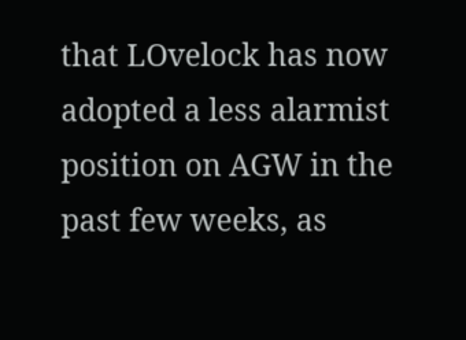that LOvelock has now adopted a less alarmist position on AGW in the past few weeks, as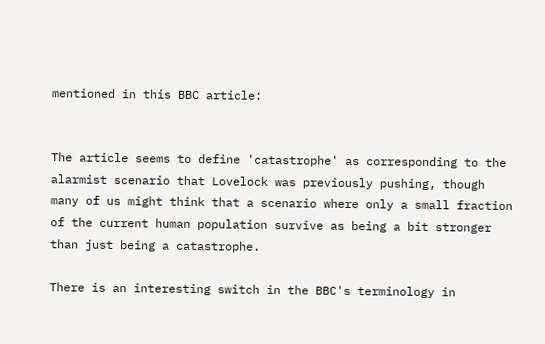mentioned in this BBC article:


The article seems to define 'catastrophe' as corresponding to the alarmist scenario that Lovelock was previously pushing, though many of us might think that a scenario where only a small fraction of the current human population survive as being a bit stronger than just being a catastrophe.

There is an interesting switch in the BBC's terminology in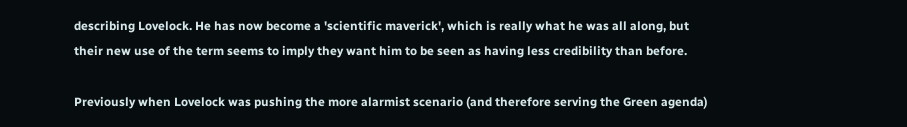describing Lovelock. He has now become a 'scientific maverick', which is really what he was all along, but their new use of the term seems to imply they want him to be seen as having less credibility than before.

Previously when Lovelock was pushing the more alarmist scenario (and therefore serving the Green agenda)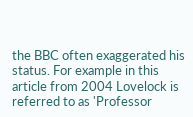the BBC often exaggerated his status. For example in this article from 2004 Lovelock is referred to as 'Professor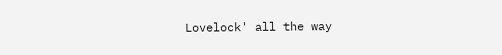Lovelock' all the way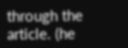through the article. (he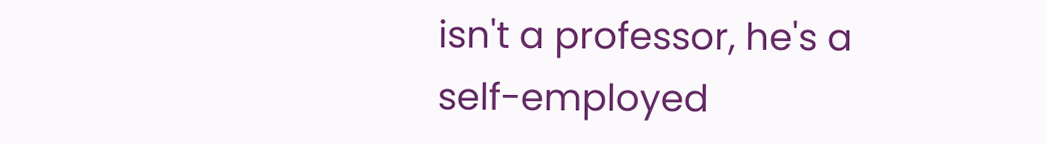isn't a professor, he's a self-employed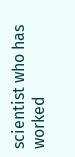scientist who has worked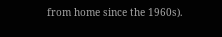from home since the 1960s).